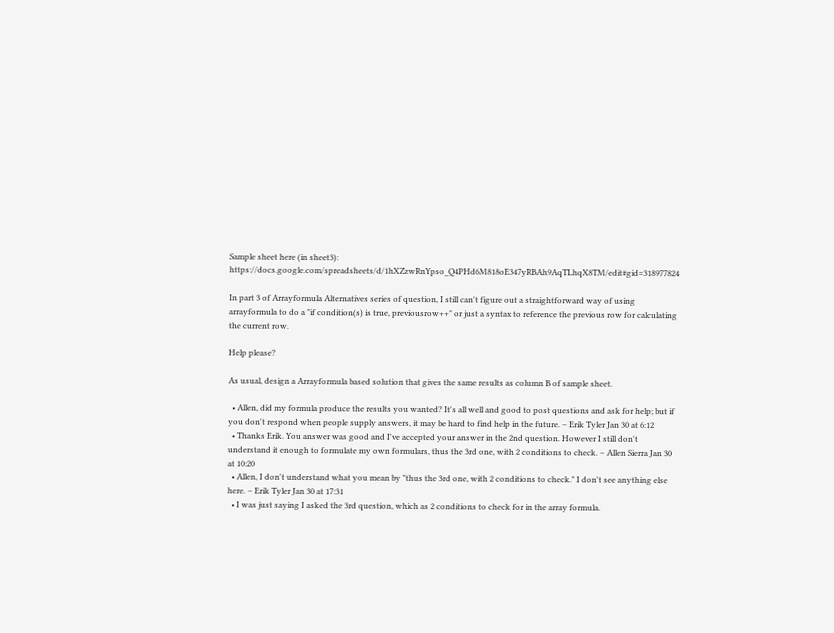Sample sheet here (in sheet3): https://docs.google.com/spreadsheets/d/1hXZzwRnYpso_Q4PHd6M818oE347yRBAh9AqTLhqX8TM/edit#gid=318977824

In part 3 of Arrayformula Alternatives series of question, I still can't figure out a straightforward way of using arrayformula to do a "if condition(s) is true, previousrow++" or just a syntax to reference the previous row for calculating the current row.

Help please?

As usual, design a Arrayformula based solution that gives the same results as column B of sample sheet.

  • Allen, did my formula produce the results you wanted? It's all well and good to post questions and ask for help; but if you don't respond when people supply answers, it may be hard to find help in the future. – Erik Tyler Jan 30 at 6:12
  • Thanks Erik. You answer was good and I've accepted your answer in the 2nd question. However I still don't understand it enough to formulate my own formulars, thus the 3rd one, with 2 conditions to check. – Allen Sierra Jan 30 at 10:20
  • Allen, I don't understand what you mean by "thus the 3rd one, with 2 conditions to check." I don't see anything else here. – Erik Tyler Jan 30 at 17:31
  • I was just saying I asked the 3rd question, which as 2 conditions to check for in the array formula.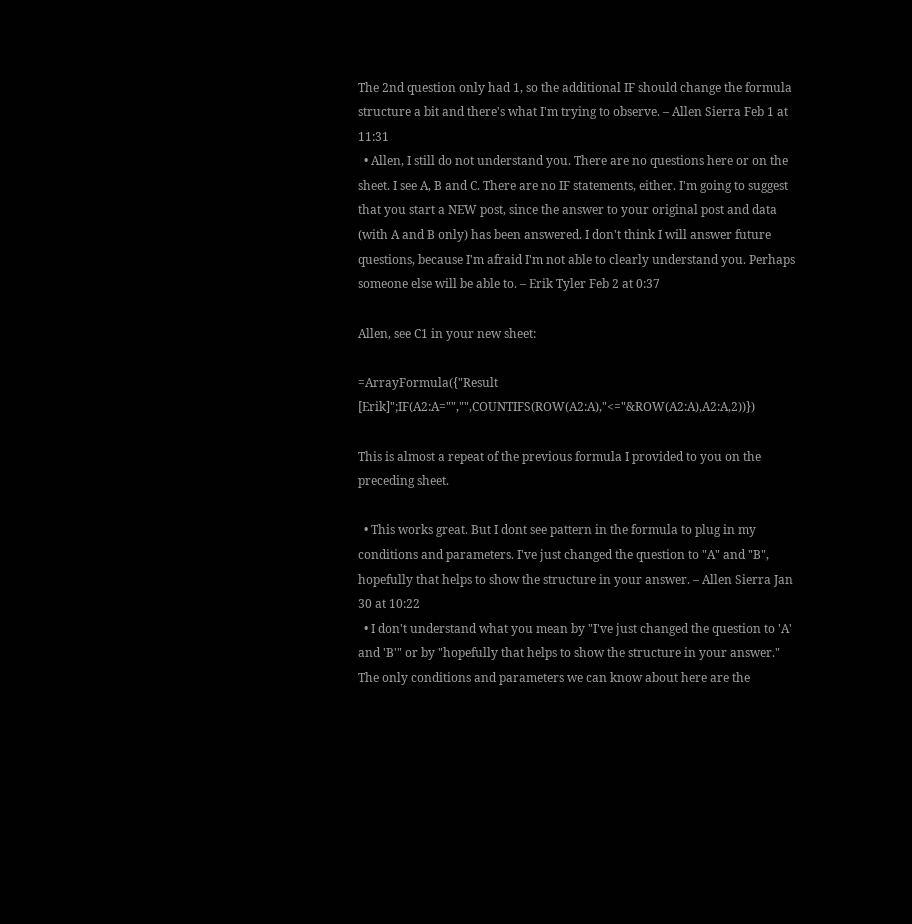The 2nd question only had 1, so the additional IF should change the formula structure a bit and there's what I'm trying to observe. – Allen Sierra Feb 1 at 11:31
  • Allen, I still do not understand you. There are no questions here or on the sheet. I see A, B and C. There are no IF statements, either. I'm going to suggest that you start a NEW post, since the answer to your original post and data (with A and B only) has been answered. I don't think I will answer future questions, because I'm afraid I'm not able to clearly understand you. Perhaps someone else will be able to. – Erik Tyler Feb 2 at 0:37

Allen, see C1 in your new sheet:

=ArrayFormula({"Result [Erik]";IF(A2:A="","",COUNTIFS(ROW(A2:A),"<="&ROW(A2:A),A2:A,2))})

This is almost a repeat of the previous formula I provided to you on the preceding sheet.

  • This works great. But I dont see pattern in the formula to plug in my conditions and parameters. I've just changed the question to "A" and "B", hopefully that helps to show the structure in your answer. – Allen Sierra Jan 30 at 10:22
  • I don't understand what you mean by "I've just changed the question to 'A' and 'B'" or by "hopefully that helps to show the structure in your answer." The only conditions and parameters we can know about here are the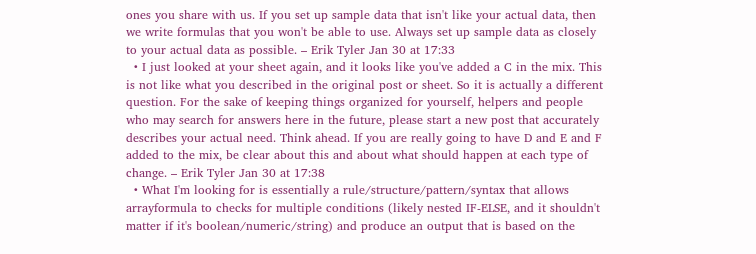ones you share with us. If you set up sample data that isn't like your actual data, then we write formulas that you won't be able to use. Always set up sample data as closely to your actual data as possible. – Erik Tyler Jan 30 at 17:33
  • I just looked at your sheet again, and it looks like you've added a C in the mix. This is not like what you described in the original post or sheet. So it is actually a different question. For the sake of keeping things organized for yourself, helpers and people who may search for answers here in the future, please start a new post that accurately describes your actual need. Think ahead. If you are really going to have D and E and F added to the mix, be clear about this and about what should happen at each type of change. – Erik Tyler Jan 30 at 17:38
  • What I'm looking for is essentially a rule/structure/pattern/syntax that allows arrayformula to checks for multiple conditions (likely nested IF-ELSE, and it shouldn't matter if it's boolean/numeric/string) and produce an output that is based on the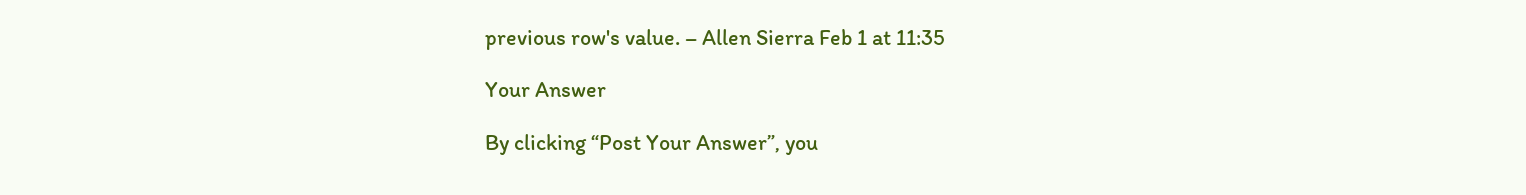previous row's value. – Allen Sierra Feb 1 at 11:35

Your Answer

By clicking “Post Your Answer”, you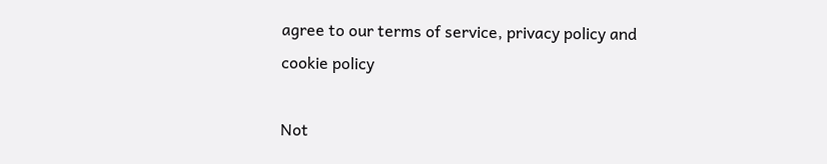agree to our terms of service, privacy policy and cookie policy

Not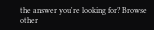the answer you're looking for? Browse other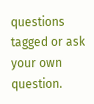questions tagged or ask your own question.